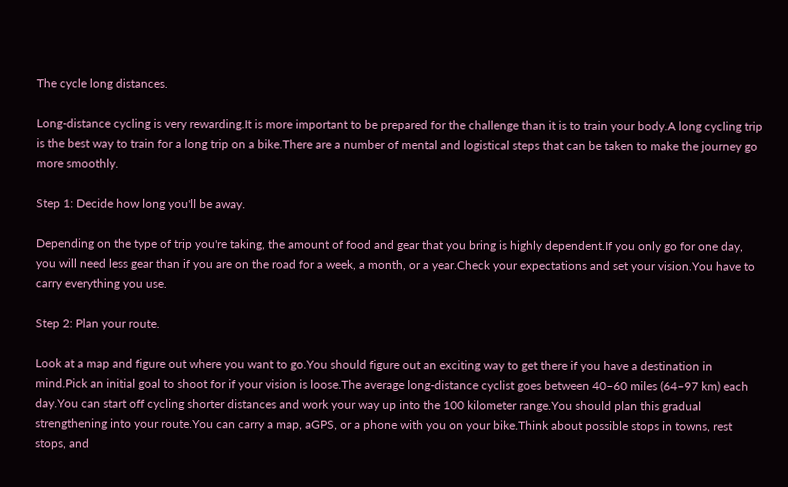The cycle long distances.

Long-distance cycling is very rewarding.It is more important to be prepared for the challenge than it is to train your body.A long cycling trip is the best way to train for a long trip on a bike.There are a number of mental and logistical steps that can be taken to make the journey go more smoothly.

Step 1: Decide how long you'll be away.

Depending on the type of trip you're taking, the amount of food and gear that you bring is highly dependent.If you only go for one day, you will need less gear than if you are on the road for a week, a month, or a year.Check your expectations and set your vision.You have to carry everything you use.

Step 2: Plan your route.

Look at a map and figure out where you want to go.You should figure out an exciting way to get there if you have a destination in mind.Pick an initial goal to shoot for if your vision is loose.The average long-distance cyclist goes between 40–60 miles (64–97 km) each day.You can start off cycling shorter distances and work your way up into the 100 kilometer range.You should plan this gradual strengthening into your route.You can carry a map, aGPS, or a phone with you on your bike.Think about possible stops in towns, rest stops, and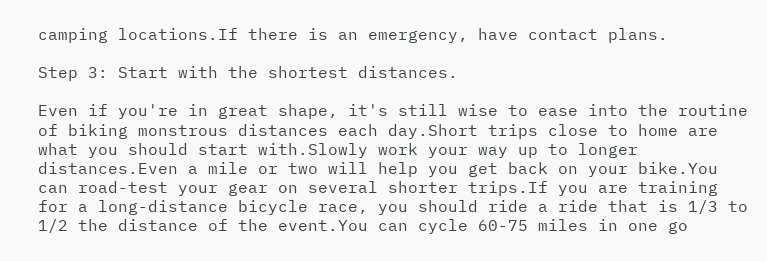camping locations.If there is an emergency, have contact plans.

Step 3: Start with the shortest distances.

Even if you're in great shape, it's still wise to ease into the routine of biking monstrous distances each day.Short trips close to home are what you should start with.Slowly work your way up to longer distances.Even a mile or two will help you get back on your bike.You can road-test your gear on several shorter trips.If you are training for a long-distance bicycle race, you should ride a ride that is 1/3 to 1/2 the distance of the event.You can cycle 60-75 miles in one go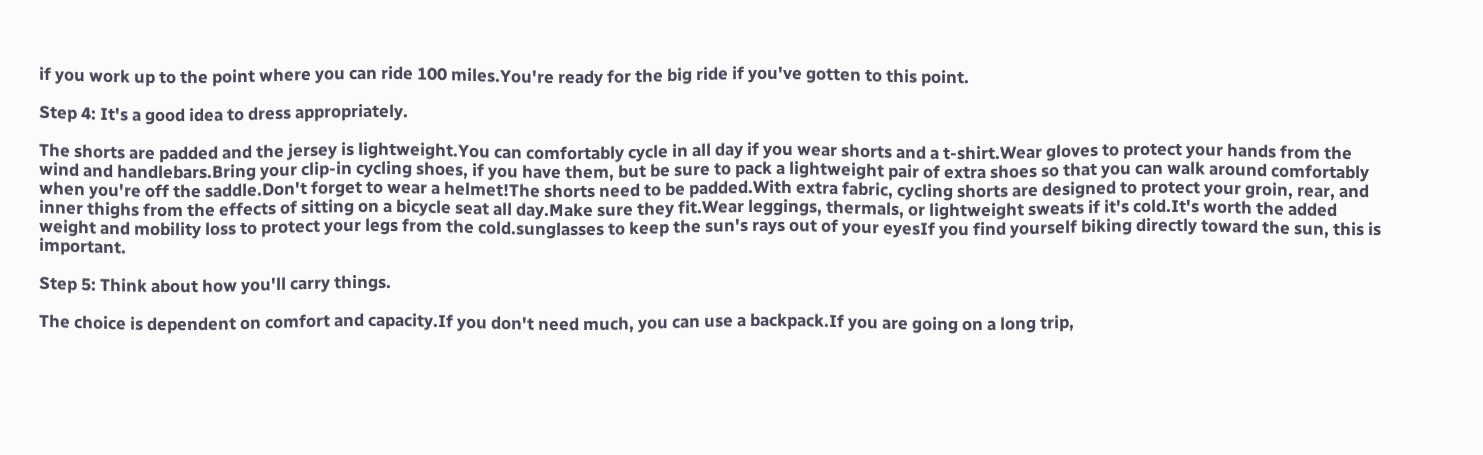if you work up to the point where you can ride 100 miles.You're ready for the big ride if you've gotten to this point.

Step 4: It's a good idea to dress appropriately.

The shorts are padded and the jersey is lightweight.You can comfortably cycle in all day if you wear shorts and a t-shirt.Wear gloves to protect your hands from the wind and handlebars.Bring your clip-in cycling shoes, if you have them, but be sure to pack a lightweight pair of extra shoes so that you can walk around comfortably when you're off the saddle.Don't forget to wear a helmet!The shorts need to be padded.With extra fabric, cycling shorts are designed to protect your groin, rear, and inner thighs from the effects of sitting on a bicycle seat all day.Make sure they fit.Wear leggings, thermals, or lightweight sweats if it's cold.It's worth the added weight and mobility loss to protect your legs from the cold.sunglasses to keep the sun's rays out of your eyesIf you find yourself biking directly toward the sun, this is important.

Step 5: Think about how you'll carry things.

The choice is dependent on comfort and capacity.If you don't need much, you can use a backpack.If you are going on a long trip,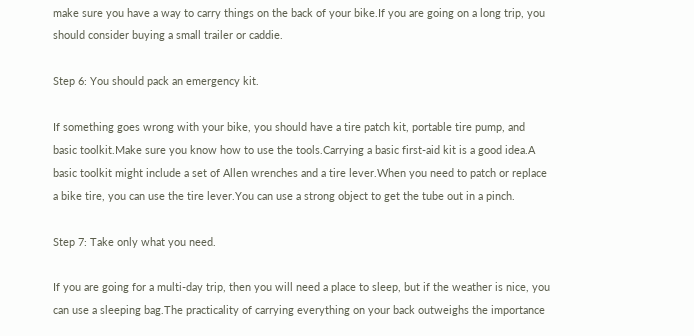make sure you have a way to carry things on the back of your bike.If you are going on a long trip, you should consider buying a small trailer or caddie.

Step 6: You should pack an emergency kit.

If something goes wrong with your bike, you should have a tire patch kit, portable tire pump, and basic toolkit.Make sure you know how to use the tools.Carrying a basic first-aid kit is a good idea.A basic toolkit might include a set of Allen wrenches and a tire lever.When you need to patch or replace a bike tire, you can use the tire lever.You can use a strong object to get the tube out in a pinch.

Step 7: Take only what you need.

If you are going for a multi-day trip, then you will need a place to sleep, but if the weather is nice, you can use a sleeping bag.The practicality of carrying everything on your back outweighs the importance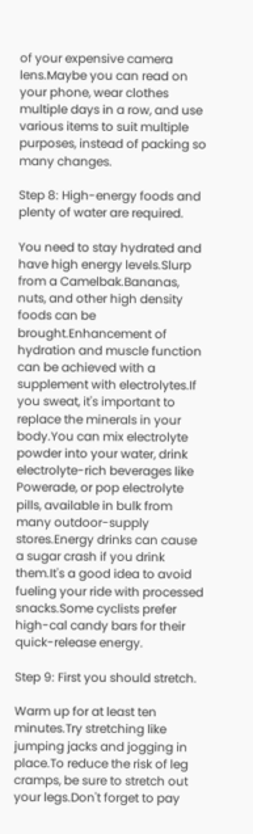of your expensive camera lens.Maybe you can read on your phone, wear clothes multiple days in a row, and use various items to suit multiple purposes, instead of packing so many changes.

Step 8: High-energy foods and plenty of water are required.

You need to stay hydrated and have high energy levels.Slurp from a Camelbak.Bananas, nuts, and other high density foods can be brought.Enhancement of hydration and muscle function can be achieved with a supplement with electrolytes.If you sweat, it's important to replace the minerals in your body.You can mix electrolyte powder into your water, drink electrolyte-rich beverages like Powerade, or pop electrolyte pills, available in bulk from many outdoor-supply stores.Energy drinks can cause a sugar crash if you drink them.It's a good idea to avoid fueling your ride with processed snacks.Some cyclists prefer high-cal candy bars for their quick-release energy.

Step 9: First you should stretch.

Warm up for at least ten minutes.Try stretching like jumping jacks and jogging in place.To reduce the risk of leg cramps, be sure to stretch out your legs.Don't forget to pay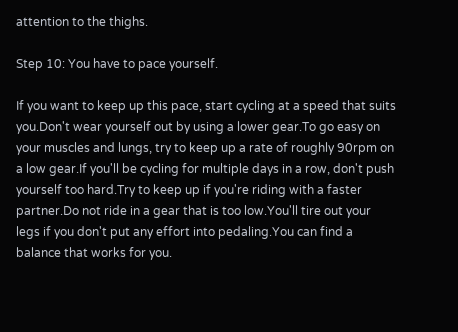attention to the thighs.

Step 10: You have to pace yourself.

If you want to keep up this pace, start cycling at a speed that suits you.Don't wear yourself out by using a lower gear.To go easy on your muscles and lungs, try to keep up a rate of roughly 90rpm on a low gear.If you'll be cycling for multiple days in a row, don't push yourself too hard.Try to keep up if you're riding with a faster partner.Do not ride in a gear that is too low.You'll tire out your legs if you don't put any effort into pedaling.You can find a balance that works for you.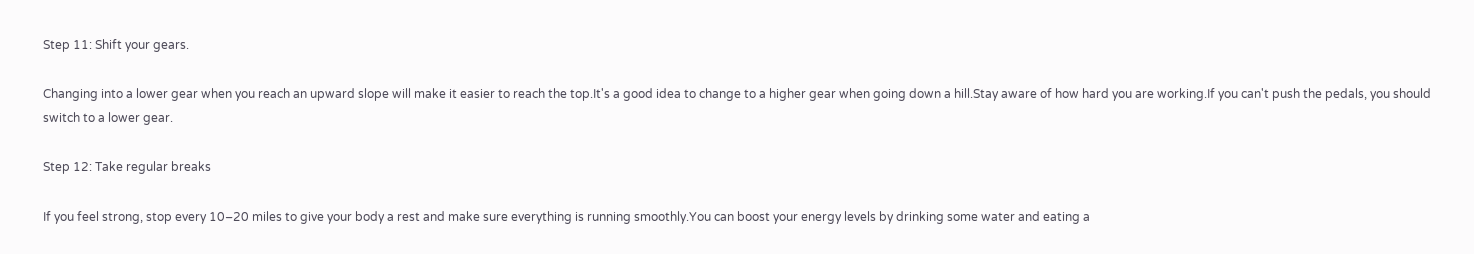Step 11: Shift your gears.

Changing into a lower gear when you reach an upward slope will make it easier to reach the top.It's a good idea to change to a higher gear when going down a hill.Stay aware of how hard you are working.If you can't push the pedals, you should switch to a lower gear.

Step 12: Take regular breaks

If you feel strong, stop every 10–20 miles to give your body a rest and make sure everything is running smoothly.You can boost your energy levels by drinking some water and eating a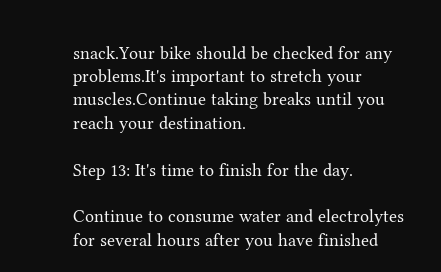snack.Your bike should be checked for any problems.It's important to stretch your muscles.Continue taking breaks until you reach your destination.

Step 13: It's time to finish for the day.

Continue to consume water and electrolytes for several hours after you have finished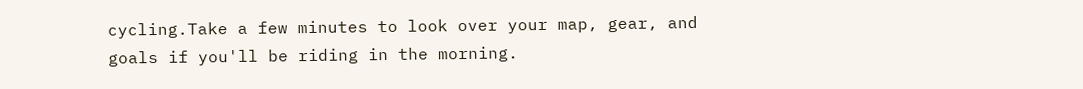cycling.Take a few minutes to look over your map, gear, and goals if you'll be riding in the morning.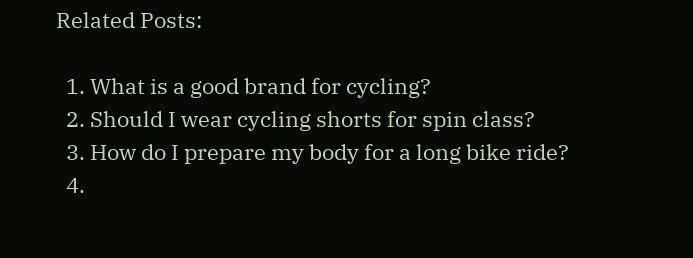Related Posts:

  1. What is a good brand for cycling?
  2. Should I wear cycling shorts for spin class?
  3. How do I prepare my body for a long bike ride?
  4.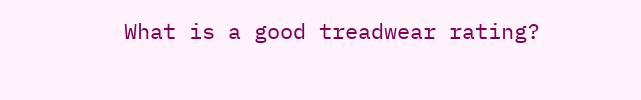What is a good treadwear rating?